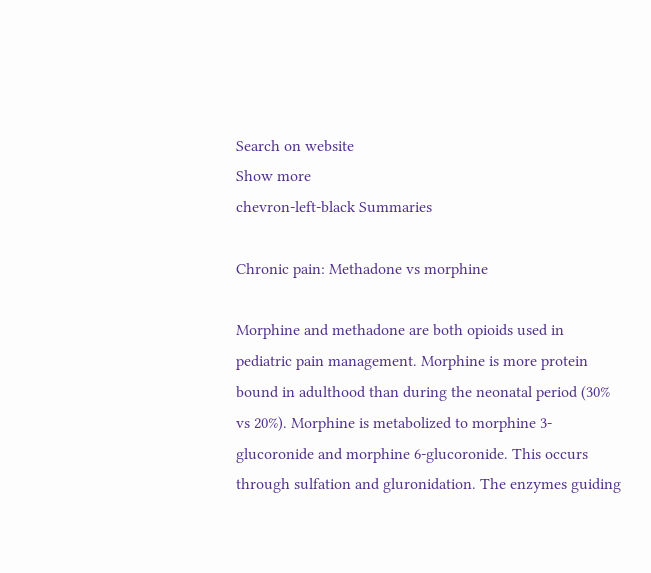Search on website
Show more
chevron-left-black Summaries

Chronic pain: Methadone vs morphine

Morphine and methadone are both opioids used in pediatric pain management. Morphine is more protein bound in adulthood than during the neonatal period (30% vs 20%). Morphine is metabolized to morphine 3-glucoronide and morphine 6-glucoronide. This occurs through sulfation and gluronidation. The enzymes guiding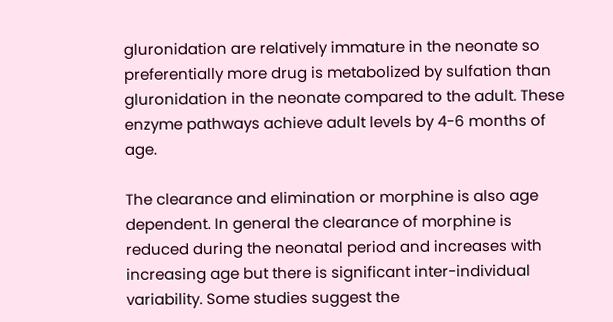gluronidation are relatively immature in the neonate so preferentially more drug is metabolized by sulfation than gluronidation in the neonate compared to the adult. These enzyme pathways achieve adult levels by 4-6 months of age.

The clearance and elimination or morphine is also age dependent. In general the clearance of morphine is reduced during the neonatal period and increases with increasing age but there is significant inter-individual variability. Some studies suggest the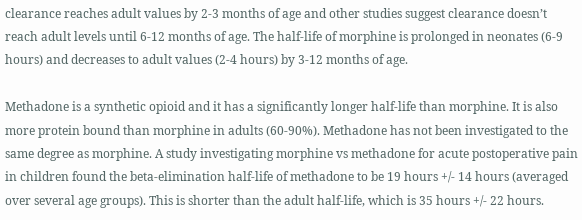clearance reaches adult values by 2-3 months of age and other studies suggest clearance doesn’t reach adult levels until 6-12 months of age. The half-life of morphine is prolonged in neonates (6-9 hours) and decreases to adult values (2-4 hours) by 3-12 months of age.

Methadone is a synthetic opioid and it has a significantly longer half-life than morphine. It is also more protein bound than morphine in adults (60-90%). Methadone has not been investigated to the same degree as morphine. A study investigating morphine vs methadone for acute postoperative pain in children found the beta-elimination half-life of methadone to be 19 hours +/- 14 hours (averaged over several age groups). This is shorter than the adult half-life, which is 35 hours +/- 22 hours.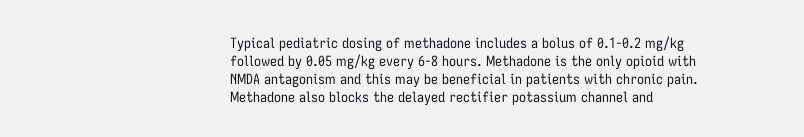Typical pediatric dosing of methadone includes a bolus of 0.1-0.2 mg/kg followed by 0.05 mg/kg every 6-8 hours. Methadone is the only opioid with NMDA antagonism and this may be beneficial in patients with chronic pain. Methadone also blocks the delayed rectifier potassium channel and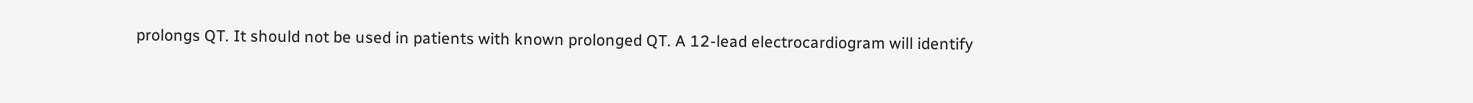prolongs QT. It should not be used in patients with known prolonged QT. A 12-lead electrocardiogram will identify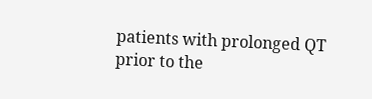patients with prolonged QT prior to the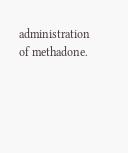administration of methadone.